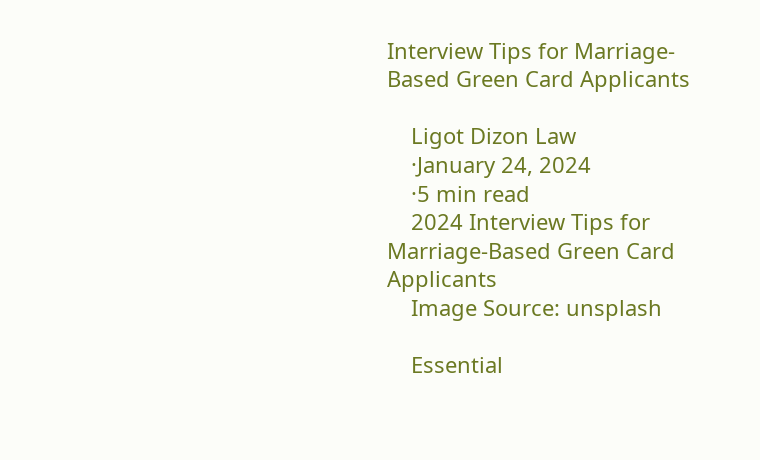Interview Tips for Marriage-Based Green Card Applicants

    Ligot Dizon Law
    ·January 24, 2024
    ·5 min read
    2024 Interview Tips for Marriage-Based Green Card Applicants
    Image Source: unsplash

    Essential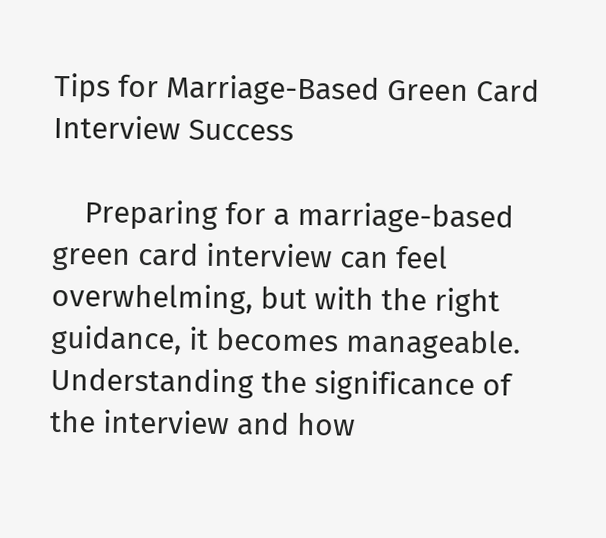Tips for Marriage-Based Green Card Interview Success

    Preparing for a marriage-based green card interview can feel overwhelming, but with the right guidance, it becomes manageable. Understanding the significance of the interview and how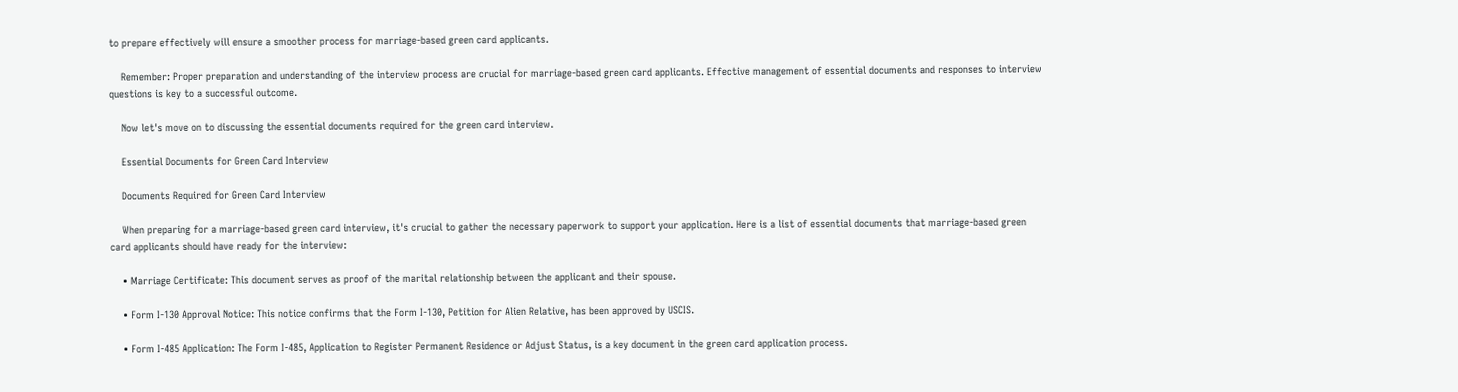to prepare effectively will ensure a smoother process for marriage-based green card applicants.

    Remember: Proper preparation and understanding of the interview process are crucial for marriage-based green card applicants. Effective management of essential documents and responses to interview questions is key to a successful outcome.

    Now let's move on to discussing the essential documents required for the green card interview.

    Essential Documents for Green Card Interview

    Documents Required for Green Card Interview

    When preparing for a marriage-based green card interview, it's crucial to gather the necessary paperwork to support your application. Here is a list of essential documents that marriage-based green card applicants should have ready for the interview:

    • Marriage Certificate: This document serves as proof of the marital relationship between the applicant and their spouse.

    • Form I-130 Approval Notice: This notice confirms that the Form I-130, Petition for Alien Relative, has been approved by USCIS.

    • Form I-485 Application: The Form I-485, Application to Register Permanent Residence or Adjust Status, is a key document in the green card application process.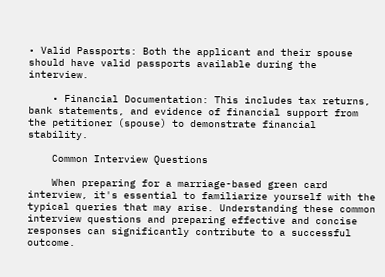• Valid Passports: Both the applicant and their spouse should have valid passports available during the interview.

    • Financial Documentation: This includes tax returns, bank statements, and evidence of financial support from the petitioner (spouse) to demonstrate financial stability.

    Common Interview Questions

    When preparing for a marriage-based green card interview, it's essential to familiarize yourself with the typical queries that may arise. Understanding these common interview questions and preparing effective and concise responses can significantly contribute to a successful outcome.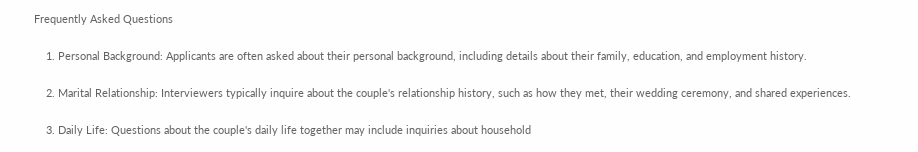Frequently Asked Questions

    1. Personal Background: Applicants are often asked about their personal background, including details about their family, education, and employment history.

    2. Marital Relationship: Interviewers typically inquire about the couple's relationship history, such as how they met, their wedding ceremony, and shared experiences.

    3. Daily Life: Questions about the couple's daily life together may include inquiries about household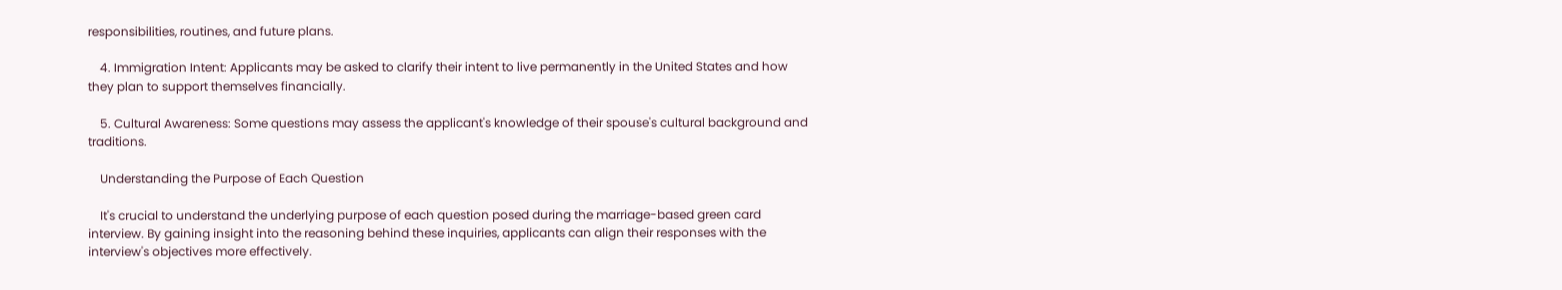responsibilities, routines, and future plans.

    4. Immigration Intent: Applicants may be asked to clarify their intent to live permanently in the United States and how they plan to support themselves financially.

    5. Cultural Awareness: Some questions may assess the applicant's knowledge of their spouse's cultural background and traditions.

    Understanding the Purpose of Each Question

    It's crucial to understand the underlying purpose of each question posed during the marriage-based green card interview. By gaining insight into the reasoning behind these inquiries, applicants can align their responses with the interview's objectives more effectively.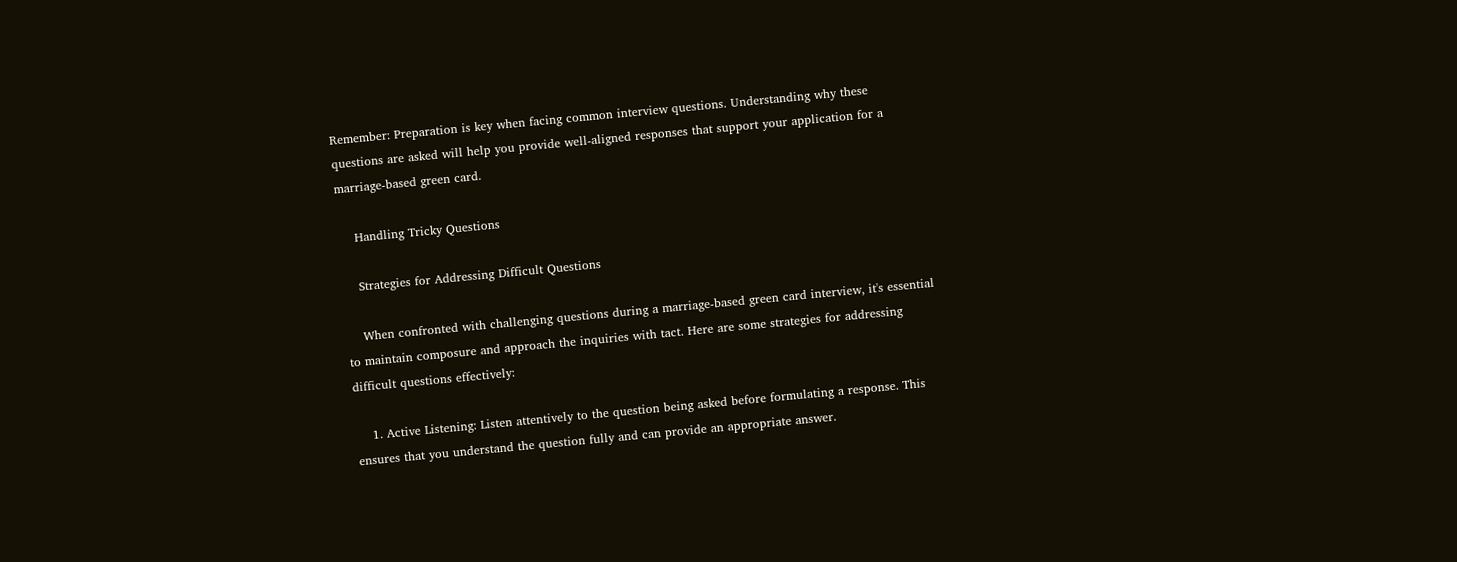Remember: Preparation is key when facing common interview questions. Understanding why these questions are asked will help you provide well-aligned responses that support your application for a marriage-based green card.

    Handling Tricky Questions

    Strategies for Addressing Difficult Questions

    When confronted with challenging questions during a marriage-based green card interview, it's essential to maintain composure and approach the inquiries with tact. Here are some strategies for addressing difficult questions effectively:

    1. Active Listening: Listen attentively to the question being asked before formulating a response. This ensures that you understand the question fully and can provide an appropriate answer.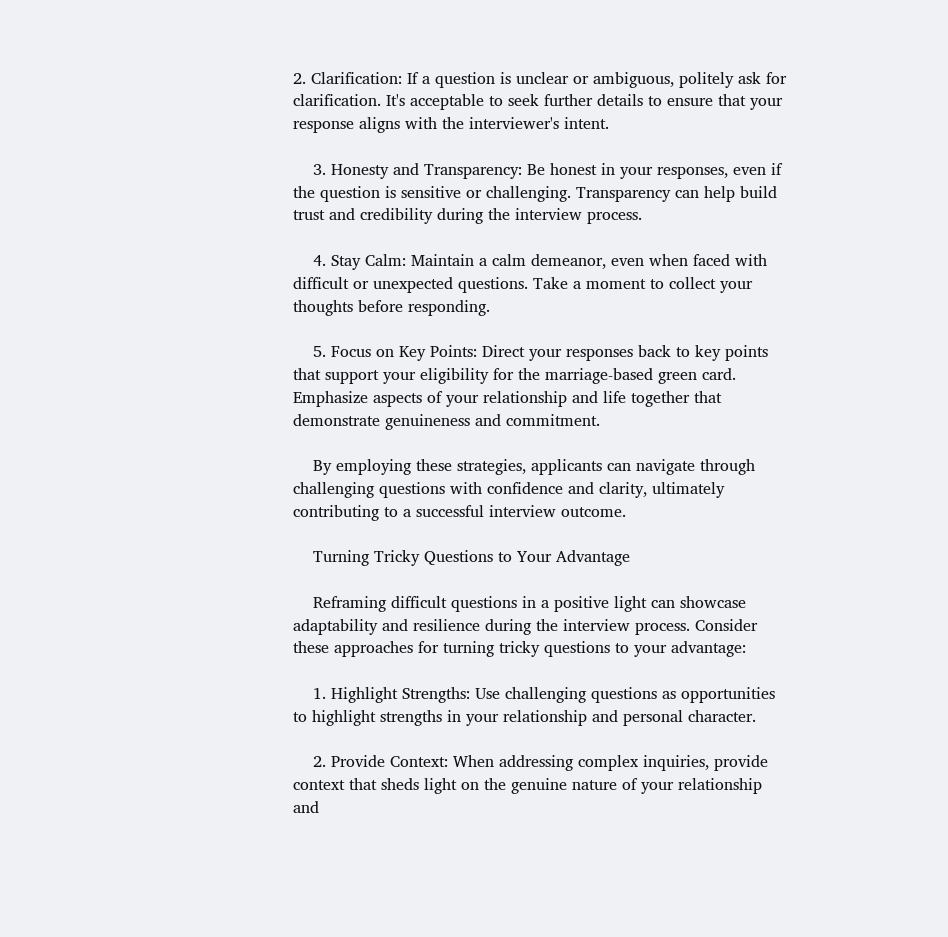2. Clarification: If a question is unclear or ambiguous, politely ask for clarification. It's acceptable to seek further details to ensure that your response aligns with the interviewer's intent.

    3. Honesty and Transparency: Be honest in your responses, even if the question is sensitive or challenging. Transparency can help build trust and credibility during the interview process.

    4. Stay Calm: Maintain a calm demeanor, even when faced with difficult or unexpected questions. Take a moment to collect your thoughts before responding.

    5. Focus on Key Points: Direct your responses back to key points that support your eligibility for the marriage-based green card. Emphasize aspects of your relationship and life together that demonstrate genuineness and commitment.

    By employing these strategies, applicants can navigate through challenging questions with confidence and clarity, ultimately contributing to a successful interview outcome.

    Turning Tricky Questions to Your Advantage

    Reframing difficult questions in a positive light can showcase adaptability and resilience during the interview process. Consider these approaches for turning tricky questions to your advantage:

    1. Highlight Strengths: Use challenging questions as opportunities to highlight strengths in your relationship and personal character.

    2. Provide Context: When addressing complex inquiries, provide context that sheds light on the genuine nature of your relationship and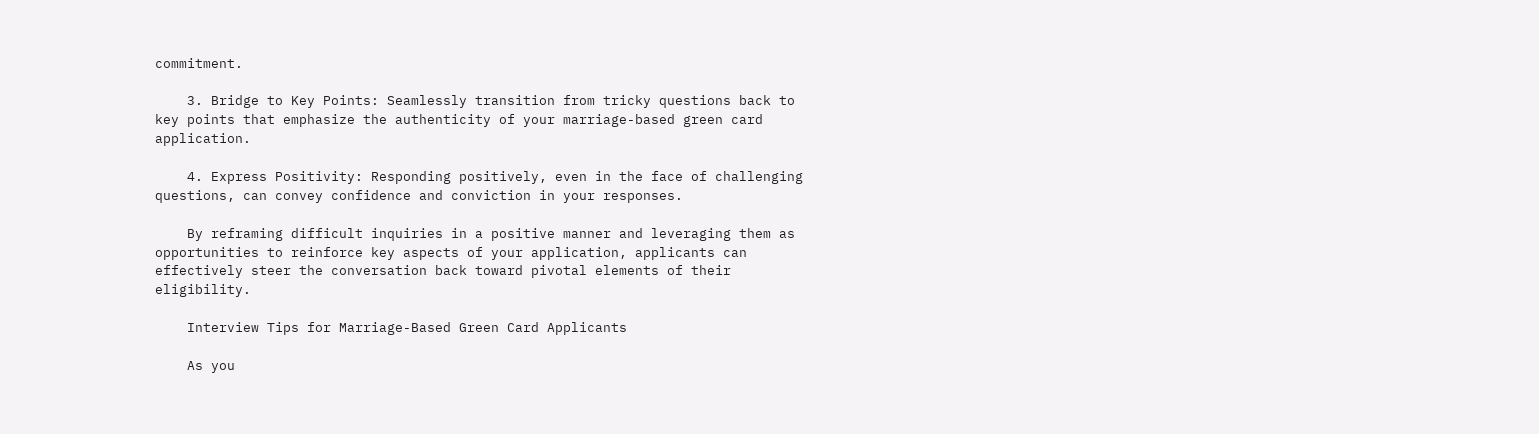commitment.

    3. Bridge to Key Points: Seamlessly transition from tricky questions back to key points that emphasize the authenticity of your marriage-based green card application.

    4. Express Positivity: Responding positively, even in the face of challenging questions, can convey confidence and conviction in your responses.

    By reframing difficult inquiries in a positive manner and leveraging them as opportunities to reinforce key aspects of your application, applicants can effectively steer the conversation back toward pivotal elements of their eligibility.

    Interview Tips for Marriage-Based Green Card Applicants

    As you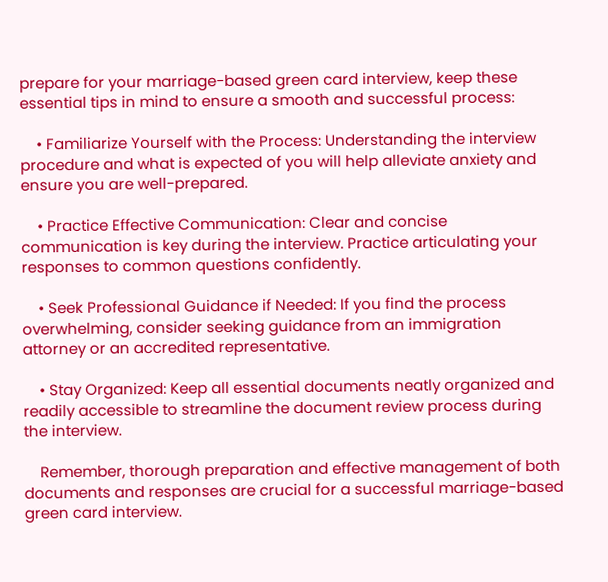prepare for your marriage-based green card interview, keep these essential tips in mind to ensure a smooth and successful process:

    • Familiarize Yourself with the Process: Understanding the interview procedure and what is expected of you will help alleviate anxiety and ensure you are well-prepared.

    • Practice Effective Communication: Clear and concise communication is key during the interview. Practice articulating your responses to common questions confidently.

    • Seek Professional Guidance if Needed: If you find the process overwhelming, consider seeking guidance from an immigration attorney or an accredited representative.

    • Stay Organized: Keep all essential documents neatly organized and readily accessible to streamline the document review process during the interview.

    Remember, thorough preparation and effective management of both documents and responses are crucial for a successful marriage-based green card interview.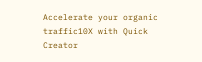Accelerate your organic traffic10X with Quick Creator